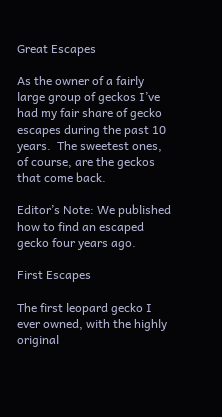Great Escapes

As the owner of a fairly large group of geckos I’ve had my fair share of gecko escapes during the past 10 years.  The sweetest ones, of course, are the geckos that come back.

Editor’s Note: We published how to find an escaped gecko four years ago.

First Escapes

The first leopard gecko I ever owned, with the highly original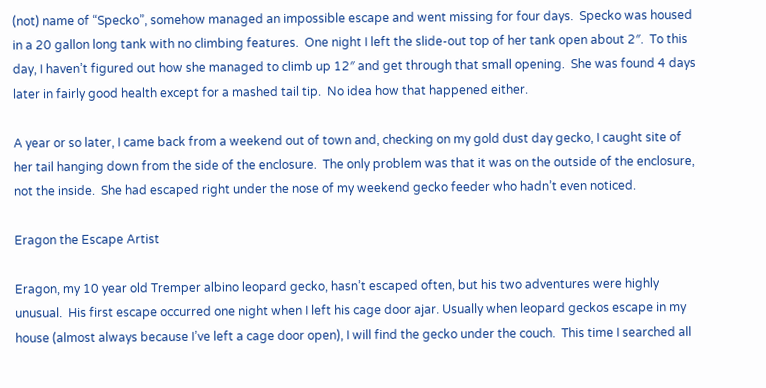(not) name of “Specko”, somehow managed an impossible escape and went missing for four days.  Specko was housed in a 20 gallon long tank with no climbing features.  One night I left the slide-out top of her tank open about 2″.  To this day, I haven’t figured out how she managed to climb up 12″ and get through that small opening.  She was found 4 days later in fairly good health except for a mashed tail tip.  No idea how that happened either.

A year or so later, I came back from a weekend out of town and, checking on my gold dust day gecko, I caught site of her tail hanging down from the side of the enclosure.  The only problem was that it was on the outside of the enclosure, not the inside.  She had escaped right under the nose of my weekend gecko feeder who hadn’t even noticed.

Eragon the Escape Artist

Eragon, my 10 year old Tremper albino leopard gecko, hasn’t escaped often, but his two adventures were highly unusual.  His first escape occurred one night when I left his cage door ajar. Usually when leopard geckos escape in my house (almost always because I’ve left a cage door open), I will find the gecko under the couch.  This time I searched all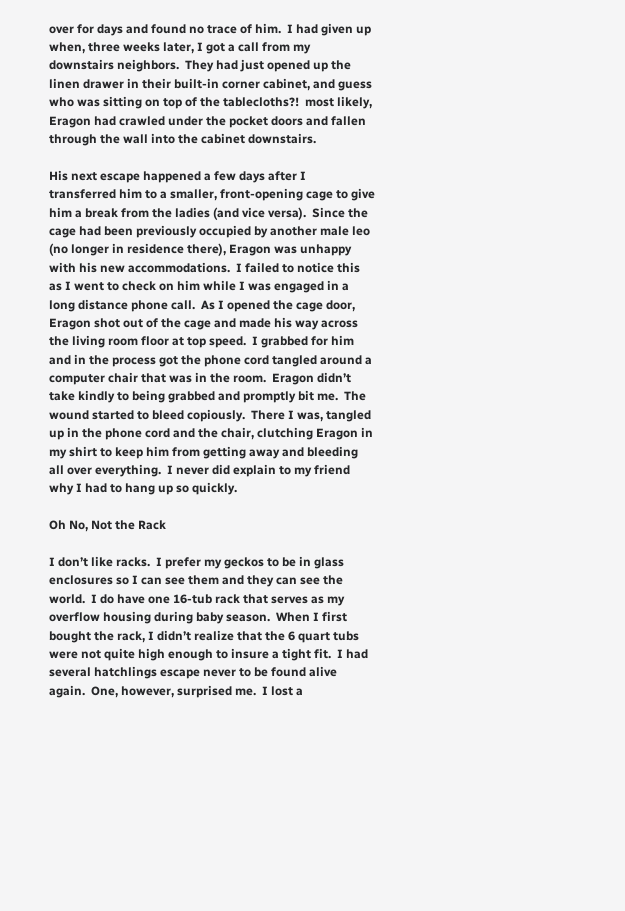over for days and found no trace of him.  I had given up when, three weeks later, I got a call from my downstairs neighbors.  They had just opened up the linen drawer in their built-in corner cabinet, and guess who was sitting on top of the tablecloths?!  most likely, Eragon had crawled under the pocket doors and fallen through the wall into the cabinet downstairs.

His next escape happened a few days after I transferred him to a smaller, front-opening cage to give him a break from the ladies (and vice versa).  Since the cage had been previously occupied by another male leo (no longer in residence there), Eragon was unhappy with his new accommodations.  I failed to notice this as I went to check on him while I was engaged in a long distance phone call.  As I opened the cage door, Eragon shot out of the cage and made his way across the living room floor at top speed.  I grabbed for him and in the process got the phone cord tangled around a computer chair that was in the room.  Eragon didn’t take kindly to being grabbed and promptly bit me.  The wound started to bleed copiously.  There I was, tangled up in the phone cord and the chair, clutching Eragon in my shirt to keep him from getting away and bleeding all over everything.  I never did explain to my friend why I had to hang up so quickly.

Oh No, Not the Rack

I don’t like racks.  I prefer my geckos to be in glass enclosures so I can see them and they can see the world.  I do have one 16-tub rack that serves as my overflow housing during baby season.  When I first bought the rack, I didn’t realize that the 6 quart tubs were not quite high enough to insure a tight fit.  I had several hatchlings escape never to be found alive again.  One, however, surprised me.  I lost a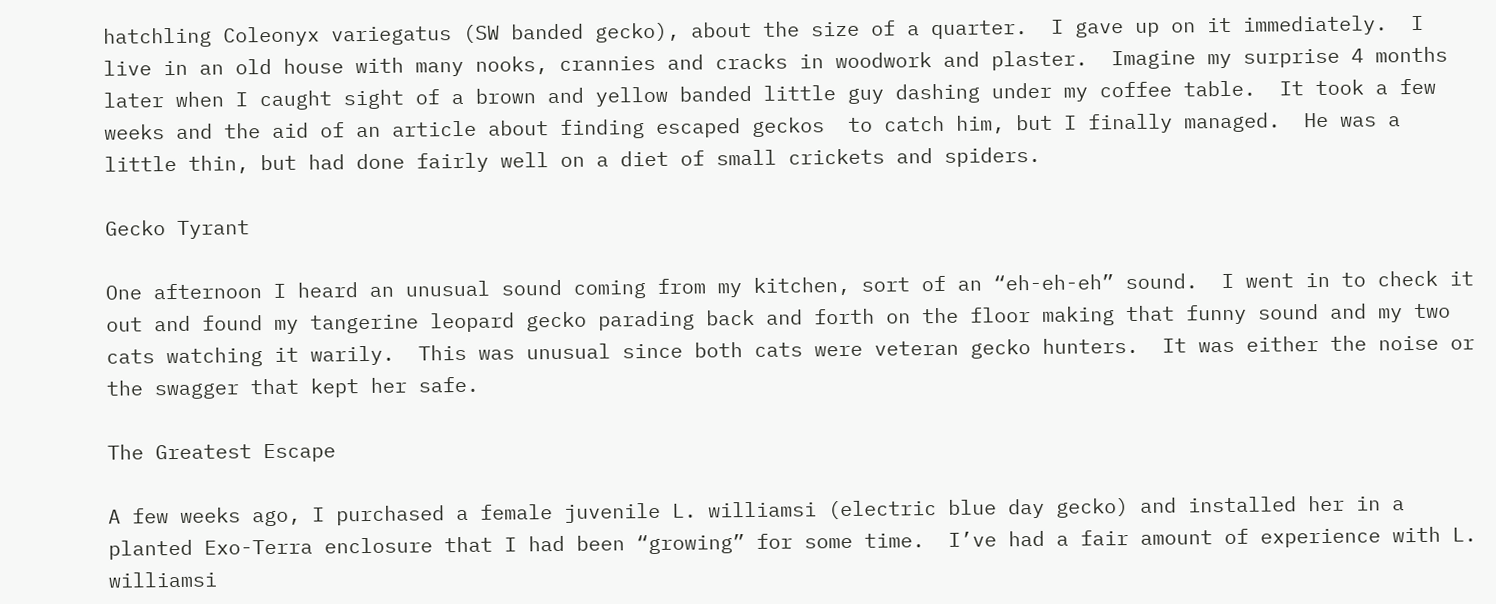hatchling Coleonyx variegatus (SW banded gecko), about the size of a quarter.  I gave up on it immediately.  I live in an old house with many nooks, crannies and cracks in woodwork and plaster.  Imagine my surprise 4 months later when I caught sight of a brown and yellow banded little guy dashing under my coffee table.  It took a few weeks and the aid of an article about finding escaped geckos  to catch him, but I finally managed.  He was a little thin, but had done fairly well on a diet of small crickets and spiders.

Gecko Tyrant

One afternoon I heard an unusual sound coming from my kitchen, sort of an “eh-eh-eh” sound.  I went in to check it out and found my tangerine leopard gecko parading back and forth on the floor making that funny sound and my two cats watching it warily.  This was unusual since both cats were veteran gecko hunters.  It was either the noise or the swagger that kept her safe.

The Greatest Escape

A few weeks ago, I purchased a female juvenile L. williamsi (electric blue day gecko) and installed her in a planted Exo-Terra enclosure that I had been “growing” for some time.  I’ve had a fair amount of experience with L. williamsi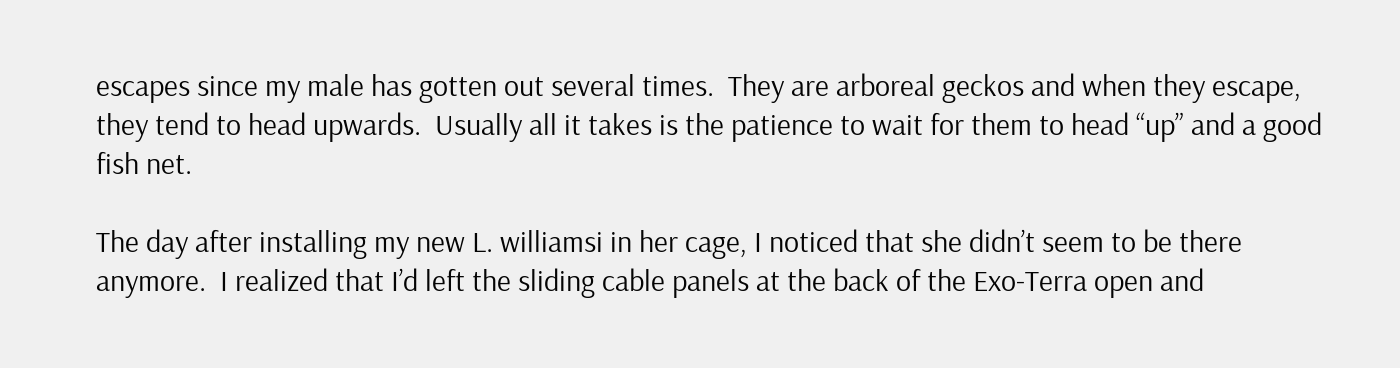escapes since my male has gotten out several times.  They are arboreal geckos and when they escape, they tend to head upwards.  Usually all it takes is the patience to wait for them to head “up” and a good fish net.

The day after installing my new L. williamsi in her cage, I noticed that she didn’t seem to be there anymore.  I realized that I’d left the sliding cable panels at the back of the Exo-Terra open and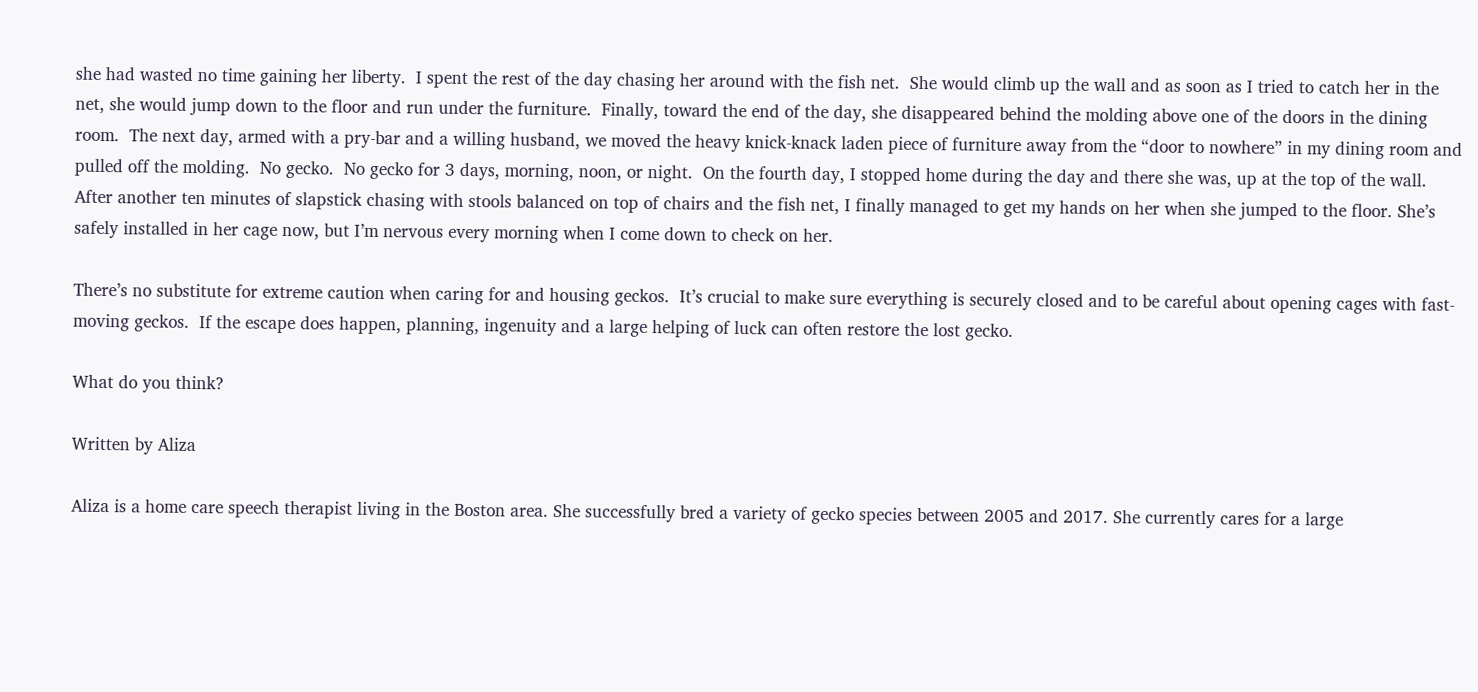she had wasted no time gaining her liberty.  I spent the rest of the day chasing her around with the fish net.  She would climb up the wall and as soon as I tried to catch her in the net, she would jump down to the floor and run under the furniture.  Finally, toward the end of the day, she disappeared behind the molding above one of the doors in the dining room.  The next day, armed with a pry-bar and a willing husband, we moved the heavy knick-knack laden piece of furniture away from the “door to nowhere” in my dining room and pulled off the molding.  No gecko.  No gecko for 3 days, morning, noon, or night.  On the fourth day, I stopped home during the day and there she was, up at the top of the wall.  After another ten minutes of slapstick chasing with stools balanced on top of chairs and the fish net, I finally managed to get my hands on her when she jumped to the floor. She’s safely installed in her cage now, but I’m nervous every morning when I come down to check on her.

There’s no substitute for extreme caution when caring for and housing geckos.  It’s crucial to make sure everything is securely closed and to be careful about opening cages with fast-moving geckos.  If the escape does happen, planning, ingenuity and a large helping of luck can often restore the lost gecko.

What do you think?

Written by Aliza

Aliza is a home care speech therapist living in the Boston area. She successfully bred a variety of gecko species between 2005 and 2017. She currently cares for a large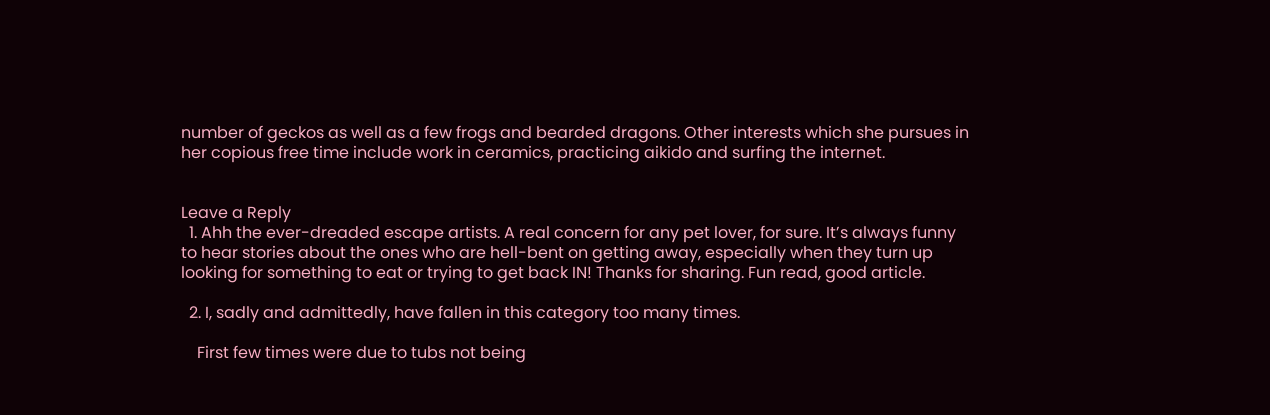number of geckos as well as a few frogs and bearded dragons. Other interests which she pursues in her copious free time include work in ceramics, practicing aikido and surfing the internet.


Leave a Reply
  1. Ahh the ever-dreaded escape artists. A real concern for any pet lover, for sure. It’s always funny to hear stories about the ones who are hell-bent on getting away, especially when they turn up looking for something to eat or trying to get back IN! Thanks for sharing. Fun read, good article.

  2. I, sadly and admittedly, have fallen in this category too many times.

    First few times were due to tubs not being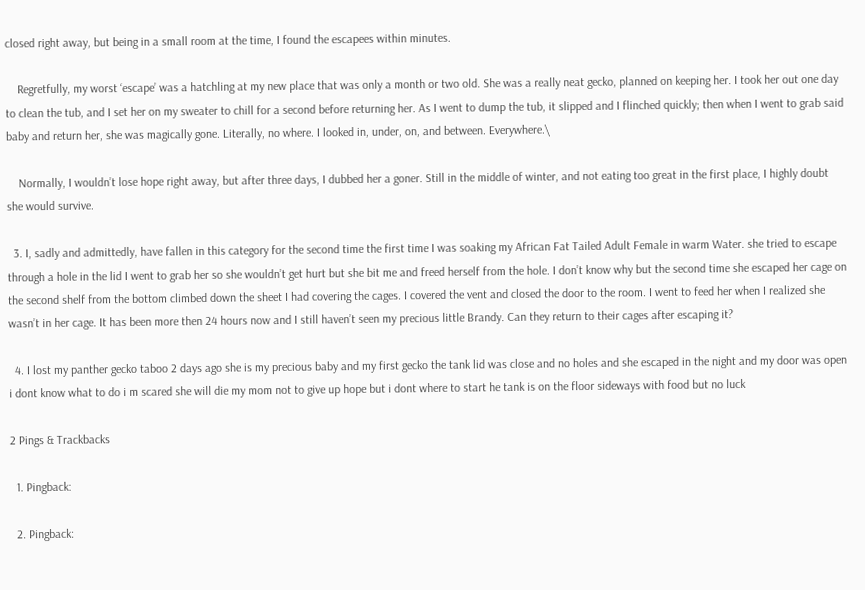closed right away, but being in a small room at the time, I found the escapees within minutes.

    Regretfully, my worst ‘escape’ was a hatchling at my new place that was only a month or two old. She was a really neat gecko, planned on keeping her. I took her out one day to clean the tub, and I set her on my sweater to chill for a second before returning her. As I went to dump the tub, it slipped and I flinched quickly; then when I went to grab said baby and return her, she was magically gone. Literally, no where. I looked in, under, on, and between. Everywhere.\

    Normally, I wouldn’t lose hope right away, but after three days, I dubbed her a goner. Still in the middle of winter, and not eating too great in the first place, I highly doubt she would survive.

  3. I, sadly and admittedly, have fallen in this category for the second time the first time I was soaking my African Fat Tailed Adult Female in warm Water. she tried to escape through a hole in the lid I went to grab her so she wouldn’t get hurt but she bit me and freed herself from the hole. I don’t know why but the second time she escaped her cage on the second shelf from the bottom climbed down the sheet I had covering the cages. I covered the vent and closed the door to the room. I went to feed her when I realized she wasn’t in her cage. It has been more then 24 hours now and I still haven’t seen my precious little Brandy. Can they return to their cages after escaping it?

  4. I lost my panther gecko taboo 2 days ago she is my precious baby and my first gecko the tank lid was close and no holes and she escaped in the night and my door was open i dont know what to do i m scared she will die my mom not to give up hope but i dont where to start he tank is on the floor sideways with food but no luck

2 Pings & Trackbacks

  1. Pingback:

  2. Pingback: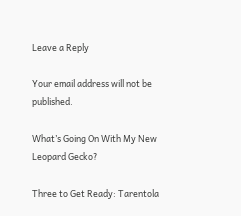Leave a Reply

Your email address will not be published.

What’s Going On With My New Leopard Gecko?

Three to Get Ready: Tarentola